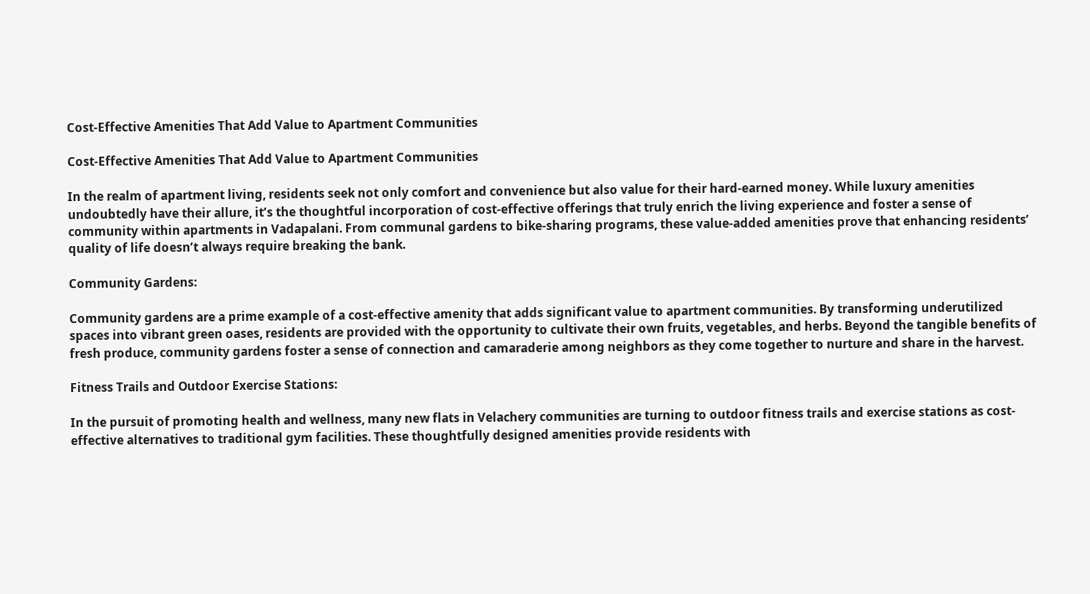Cost-Effective Amenities That Add Value to Apartment Communities

Cost-Effective Amenities That Add Value to Apartment Communities

In the realm of apartment living, residents seek not only comfort and convenience but also value for their hard-earned money. While luxury amenities undoubtedly have their allure, it’s the thoughtful incorporation of cost-effective offerings that truly enrich the living experience and foster a sense of community within apartments in Vadapalani. From communal gardens to bike-sharing programs, these value-added amenities prove that enhancing residents’ quality of life doesn’t always require breaking the bank.

Community Gardens:

Community gardens are a prime example of a cost-effective amenity that adds significant value to apartment communities. By transforming underutilized spaces into vibrant green oases, residents are provided with the opportunity to cultivate their own fruits, vegetables, and herbs. Beyond the tangible benefits of fresh produce, community gardens foster a sense of connection and camaraderie among neighbors as they come together to nurture and share in the harvest.

Fitness Trails and Outdoor Exercise Stations:

In the pursuit of promoting health and wellness, many new flats in Velachery communities are turning to outdoor fitness trails and exercise stations as cost-effective alternatives to traditional gym facilities. These thoughtfully designed amenities provide residents with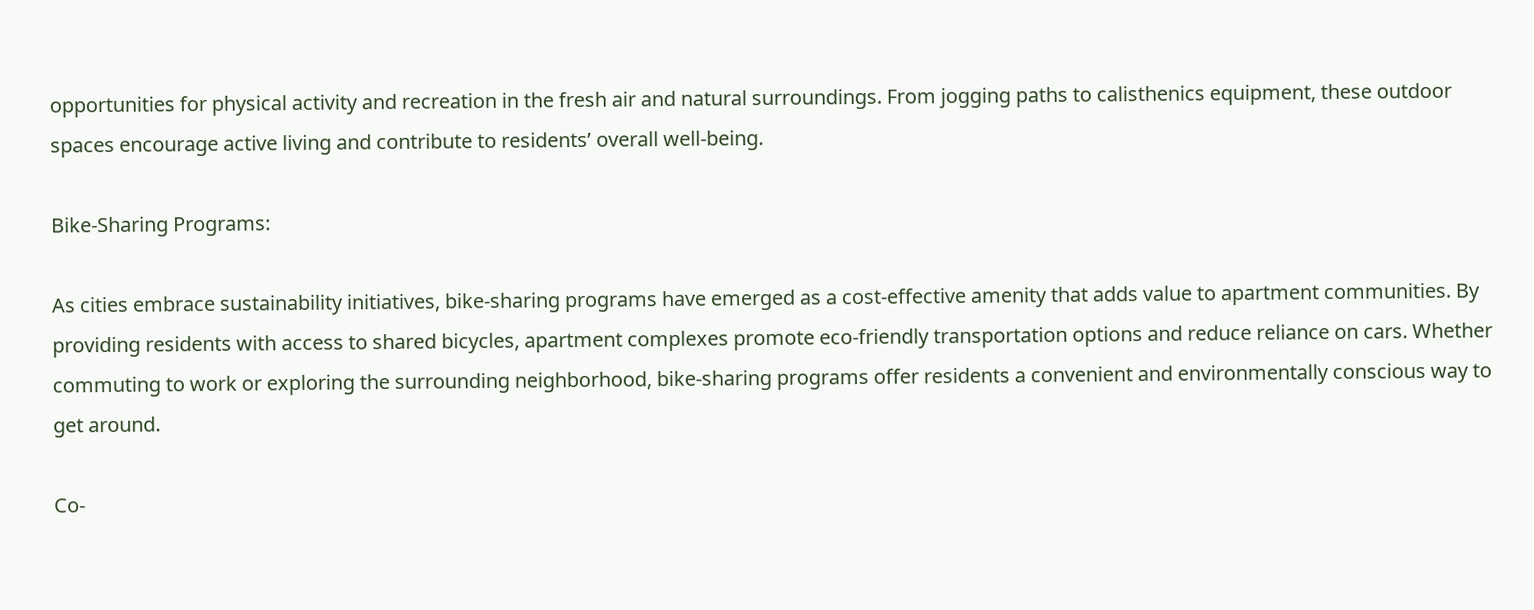opportunities for physical activity and recreation in the fresh air and natural surroundings. From jogging paths to calisthenics equipment, these outdoor spaces encourage active living and contribute to residents’ overall well-being.

Bike-Sharing Programs:

As cities embrace sustainability initiatives, bike-sharing programs have emerged as a cost-effective amenity that adds value to apartment communities. By providing residents with access to shared bicycles, apartment complexes promote eco-friendly transportation options and reduce reliance on cars. Whether commuting to work or exploring the surrounding neighborhood, bike-sharing programs offer residents a convenient and environmentally conscious way to get around.

Co-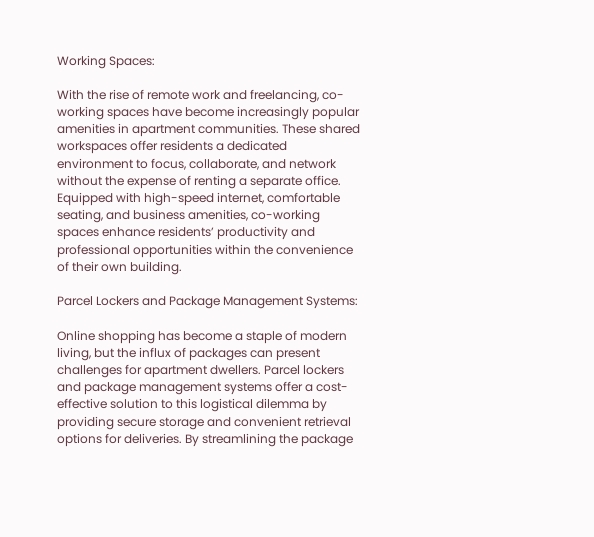Working Spaces:

With the rise of remote work and freelancing, co-working spaces have become increasingly popular amenities in apartment communities. These shared workspaces offer residents a dedicated environment to focus, collaborate, and network without the expense of renting a separate office. Equipped with high-speed internet, comfortable seating, and business amenities, co-working spaces enhance residents’ productivity and professional opportunities within the convenience of their own building.

Parcel Lockers and Package Management Systems:

Online shopping has become a staple of modern living, but the influx of packages can present challenges for apartment dwellers. Parcel lockers and package management systems offer a cost-effective solution to this logistical dilemma by providing secure storage and convenient retrieval options for deliveries. By streamlining the package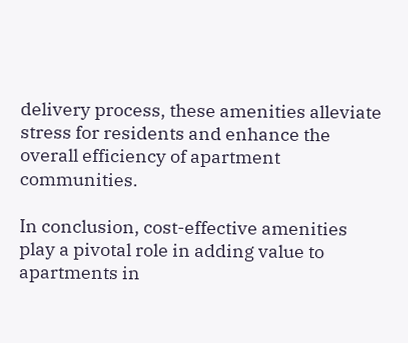delivery process, these amenities alleviate stress for residents and enhance the overall efficiency of apartment communities.

In conclusion, cost-effective amenities play a pivotal role in adding value to apartments in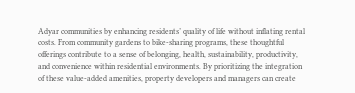Adyar communities by enhancing residents’ quality of life without inflating rental costs. From community gardens to bike-sharing programs, these thoughtful offerings contribute to a sense of belonging, health, sustainability, productivity, and convenience within residential environments. By prioritizing the integration of these value-added amenities, property developers and managers can create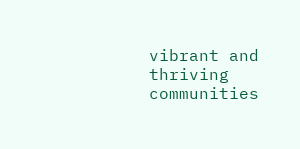vibrant and thriving communities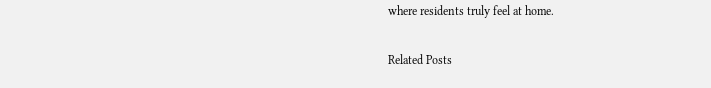where residents truly feel at home.

Related Posts